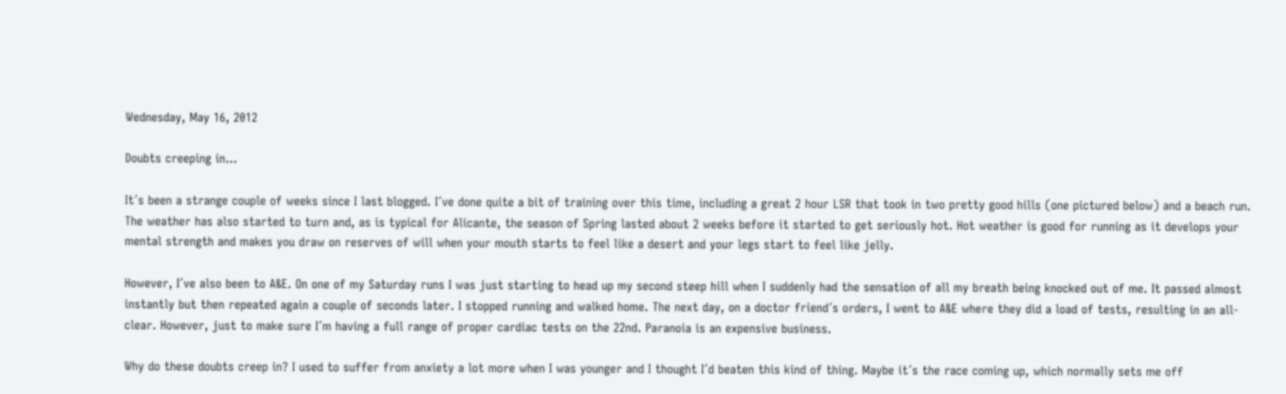Wednesday, May 16, 2012

Doubts creeping in...

It´s been a strange couple of weeks since I last blogged. I´ve done quite a bit of training over this time, including a great 2 hour LSR that took in two pretty good hills (one pictured below) and a beach run. The weather has also started to turn and, as is typical for Alicante, the season of Spring lasted about 2 weeks before it started to get seriously hot. Hot weather is good for running as it develops your mental strength and makes you draw on reserves of will when your mouth starts to feel like a desert and your legs start to feel like jelly.

However, I´ve also been to A&E. On one of my Saturday runs I was just starting to head up my second steep hill when I suddenly had the sensation of all my breath being knocked out of me. It passed almost instantly but then repeated again a couple of seconds later. I stopped running and walked home. The next day, on a doctor friend´s orders, I went to A&E where they did a load of tests, resulting in an all-clear. However, just to make sure I´m having a full range of proper cardiac tests on the 22nd. Paranoia is an expensive business.

Why do these doubts creep in? I used to suffer from anxiety a lot more when I was younger and I thought I´d beaten this kind of thing. Maybe it´s the race coming up, which normally sets me off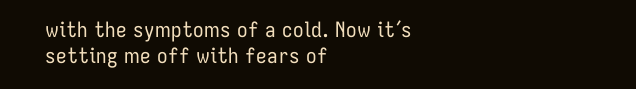with the symptoms of a cold. Now it´s setting me off with fears of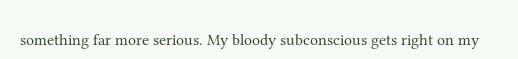something far more serious. My bloody subconscious gets right on my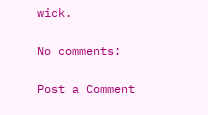wick.

No comments:

Post a Comment